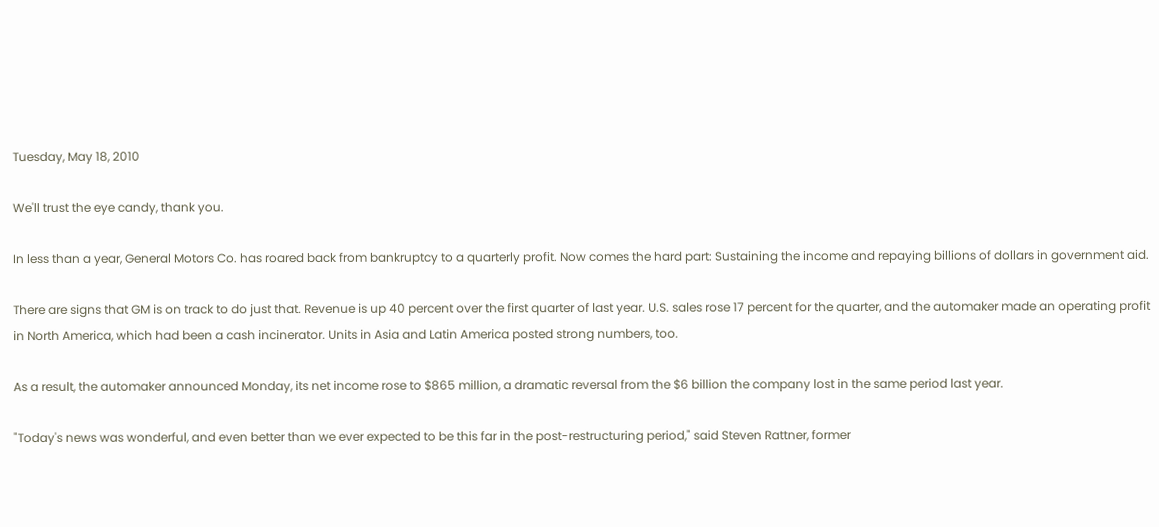Tuesday, May 18, 2010

We'll trust the eye candy, thank you.

In less than a year, General Motors Co. has roared back from bankruptcy to a quarterly profit. Now comes the hard part: Sustaining the income and repaying billions of dollars in government aid.

There are signs that GM is on track to do just that. Revenue is up 40 percent over the first quarter of last year. U.S. sales rose 17 percent for the quarter, and the automaker made an operating profit in North America, which had been a cash incinerator. Units in Asia and Latin America posted strong numbers, too.

As a result, the automaker announced Monday, its net income rose to $865 million, a dramatic reversal from the $6 billion the company lost in the same period last year.

"Today's news was wonderful, and even better than we ever expected to be this far in the post-restructuring period," said Steven Rattner, former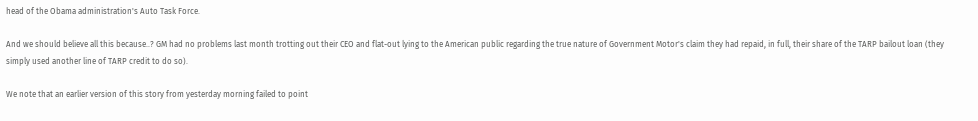head of the Obama administration's Auto Task Force.

And we should believe all this because..? GM had no problems last month trotting out their CEO and flat-out lying to the American public regarding the true nature of Government Motor's claim they had repaid, in full, their share of the TARP bailout loan (they simply used another line of TARP credit to do so).

We note that an earlier version of this story from yesterday morning failed to point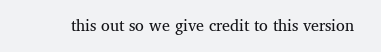this out so we give credit to this version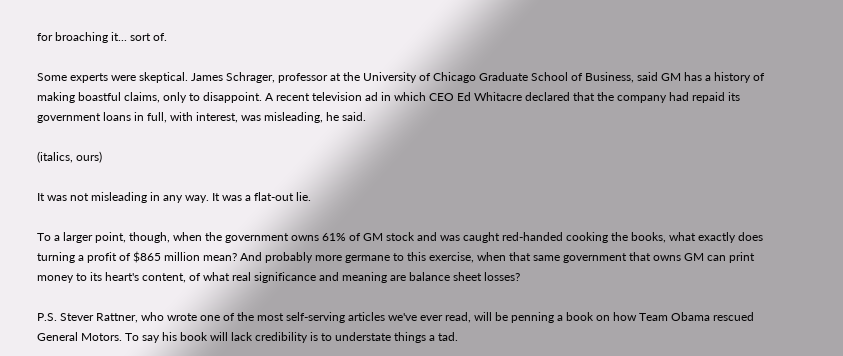for broaching it... sort of.

Some experts were skeptical. James Schrager, professor at the University of Chicago Graduate School of Business, said GM has a history of making boastful claims, only to disappoint. A recent television ad in which CEO Ed Whitacre declared that the company had repaid its government loans in full, with interest, was misleading, he said.

(italics, ours)

It was not misleading in any way. It was a flat-out lie.

To a larger point, though, when the government owns 61% of GM stock and was caught red-handed cooking the books, what exactly does turning a profit of $865 million mean? And probably more germane to this exercise, when that same government that owns GM can print money to its heart's content, of what real significance and meaning are balance sheet losses?

P.S. Stever Rattner, who wrote one of the most self-serving articles we've ever read, will be penning a book on how Team Obama rescued General Motors. To say his book will lack credibility is to understate things a tad.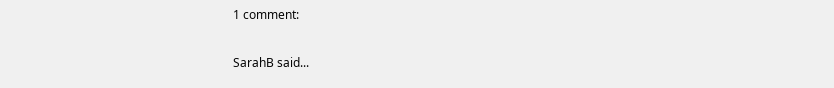1 comment:

SarahB said...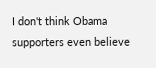I don't think Obama supporters even believe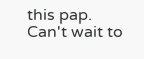this pap. Can't wait to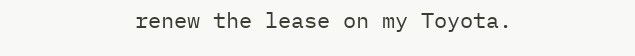renew the lease on my Toyota.